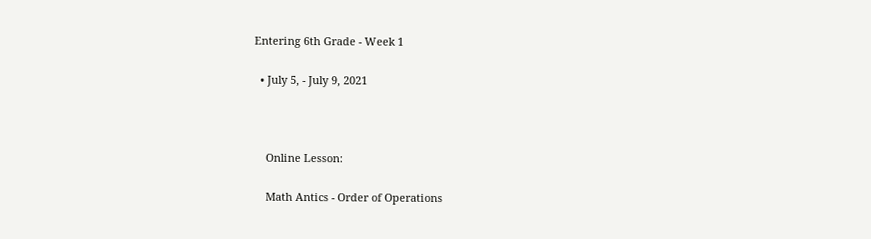Entering 6th Grade - Week 1

  • July 5, - July 9, 2021



    Online Lesson:

    Math Antics - Order of Operations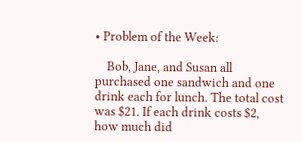• Problem of the Week:

    Bob, Jane, and Susan all purchased one sandwich and one drink each for lunch. The total cost was $21. If each drink costs $2, how much did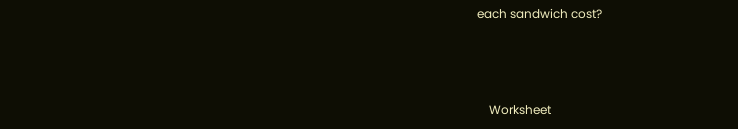each sandwich cost?



    Worksheet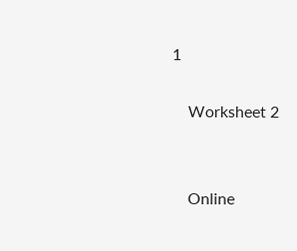1

    Worksheet 2


    Online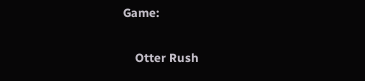Game:

    Otter Rush